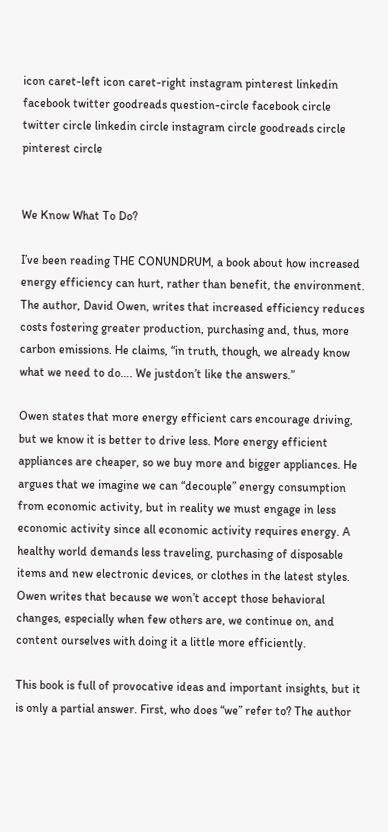icon caret-left icon caret-right instagram pinterest linkedin facebook twitter goodreads question-circle facebook circle twitter circle linkedin circle instagram circle goodreads circle pinterest circle


We Know What To Do?

I’ve been reading THE CONUNDRUM, a book about how increased energy efficiency can hurt, rather than benefit, the environment. The author, David Owen, writes that increased efficiency reduces costs fostering greater production, purchasing and, thus, more carbon emissions. He claims, “in truth, though, we already know what we need to do…. We justdon’t like the answers.”

Owen states that more energy efficient cars encourage driving, but we know it is better to drive less. More energy efficient appliances are cheaper, so we buy more and bigger appliances. He argues that we imagine we can “decouple” energy consumption from economic activity, but in reality we must engage in less economic activity since all economic activity requires energy. A healthy world demands less traveling, purchasing of disposable items and new electronic devices, or clothes in the latest styles. Owen writes that because we won’t accept those behavioral changes, especially when few others are, we continue on, and content ourselves with doing it a little more efficiently.

This book is full of provocative ideas and important insights, but it is only a partial answer. First, who does “we” refer to? The author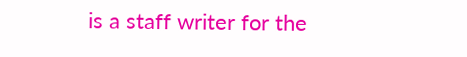is a staff writer for the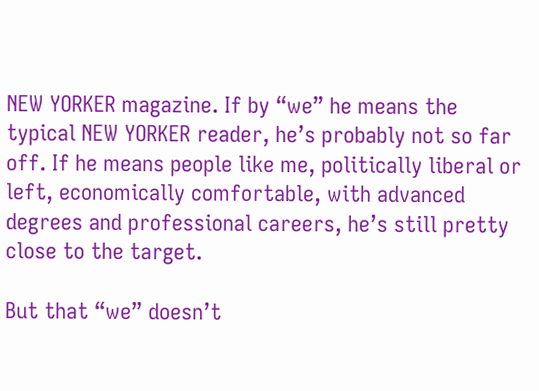NEW YORKER magazine. If by “we” he means the typical NEW YORKER reader, he’s probably not so far off. If he means people like me, politically liberal or left, economically comfortable, with advanced degrees and professional careers, he’s still pretty close to the target.

But that “we” doesn’t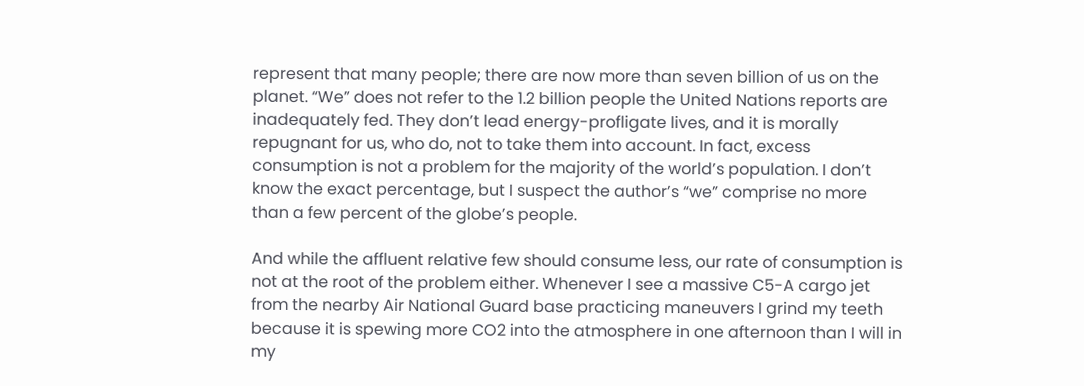represent that many people; there are now more than seven billion of us on the planet. “We” does not refer to the 1.2 billion people the United Nations reports are inadequately fed. They don’t lead energy-profligate lives, and it is morally repugnant for us, who do, not to take them into account. In fact, excess consumption is not a problem for the majority of the world’s population. I don’t know the exact percentage, but I suspect the author’s “we” comprise no more than a few percent of the globe’s people.

And while the affluent relative few should consume less, our rate of consumption is not at the root of the problem either. Whenever I see a massive C5-A cargo jet from the nearby Air National Guard base practicing maneuvers I grind my teeth because it is spewing more CO2 into the atmosphere in one afternoon than I will in my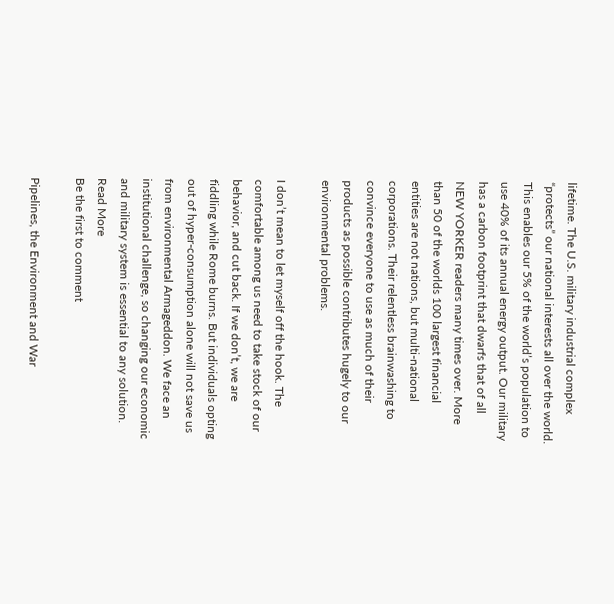lifetime. The U.S. military industrial complex “protects” our national interests all over the world. This enables our 5% of the world’s population to use 40% of its annual energy output. Our military has a carbon footprint that dwarfs that of all NEW YORKER readers many times over. More than 50 of the worlds 100 largest financial entities are not nations, but multi-national corporations. Their relentless brainwashing to convince everyone to use as much of their products as possible contributes hugely to our environmental problems.

I don’t mean to let myself off the hook. The comfortable among us need to take stock of our behavior, and cut back. If we don’t, we are fiddling while Rome burns. But individuals opting out of hyper-consumption alone will not save us from environmental Armageddon. We face an institutional challenge, so changing our economic and military system is essential to any solution.  Read More
Be the first to comment

Pipelines, the Environment and War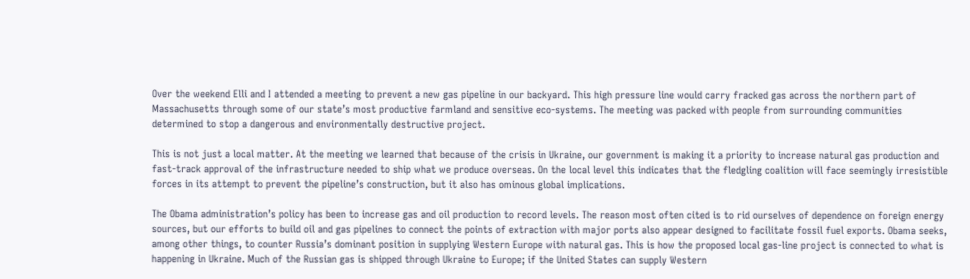Over the weekend Elli and I attended a meeting to prevent a new gas pipeline in our backyard. This high pressure line would carry fracked gas across the northern part of Massachusetts through some of our state’s most productive farmland and sensitive eco-systems. The meeting was packed with people from surrounding communities determined to stop a dangerous and environmentally destructive project.

This is not just a local matter. At the meeting we learned that because of the crisis in Ukraine, our government is making it a priority to increase natural gas production and fast-track approval of the infrastructure needed to ship what we produce overseas. On the local level this indicates that the fledgling coalition will face seemingly irresistible forces in its attempt to prevent the pipeline’s construction, but it also has ominous global implications.

The Obama administration’s policy has been to increase gas and oil production to record levels. The reason most often cited is to rid ourselves of dependence on foreign energy sources, but our efforts to build oil and gas pipelines to connect the points of extraction with major ports also appear designed to facilitate fossil fuel exports. Obama seeks, among other things, to counter Russia’s dominant position in supplying Western Europe with natural gas. This is how the proposed local gas-line project is connected to what is happening in Ukraine. Much of the Russian gas is shipped through Ukraine to Europe; if the United States can supply Western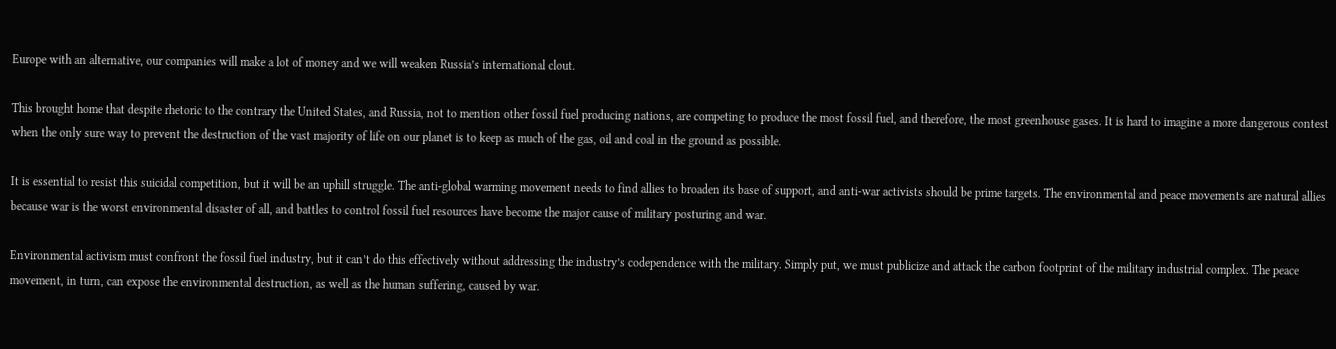Europe with an alternative, our companies will make a lot of money and we will weaken Russia’s international clout.

This brought home that despite rhetoric to the contrary the United States, and Russia, not to mention other fossil fuel producing nations, are competing to produce the most fossil fuel, and therefore, the most greenhouse gases. It is hard to imagine a more dangerous contest when the only sure way to prevent the destruction of the vast majority of life on our planet is to keep as much of the gas, oil and coal in the ground as possible.

It is essential to resist this suicidal competition, but it will be an uphill struggle. The anti-global warming movement needs to find allies to broaden its base of support, and anti-war activists should be prime targets. The environmental and peace movements are natural allies because war is the worst environmental disaster of all, and battles to control fossil fuel resources have become the major cause of military posturing and war.

Environmental activism must confront the fossil fuel industry, but it can’t do this effectively without addressing the industry’s codependence with the military. Simply put, we must publicize and attack the carbon footprint of the military industrial complex. The peace movement, in turn, can expose the environmental destruction, as well as the human suffering, caused by war.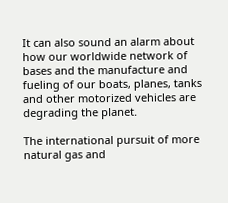It can also sound an alarm about how our worldwide network of bases and the manufacture and fueling of our boats, planes, tanks and other motorized vehicles are degrading the planet.

The international pursuit of more natural gas and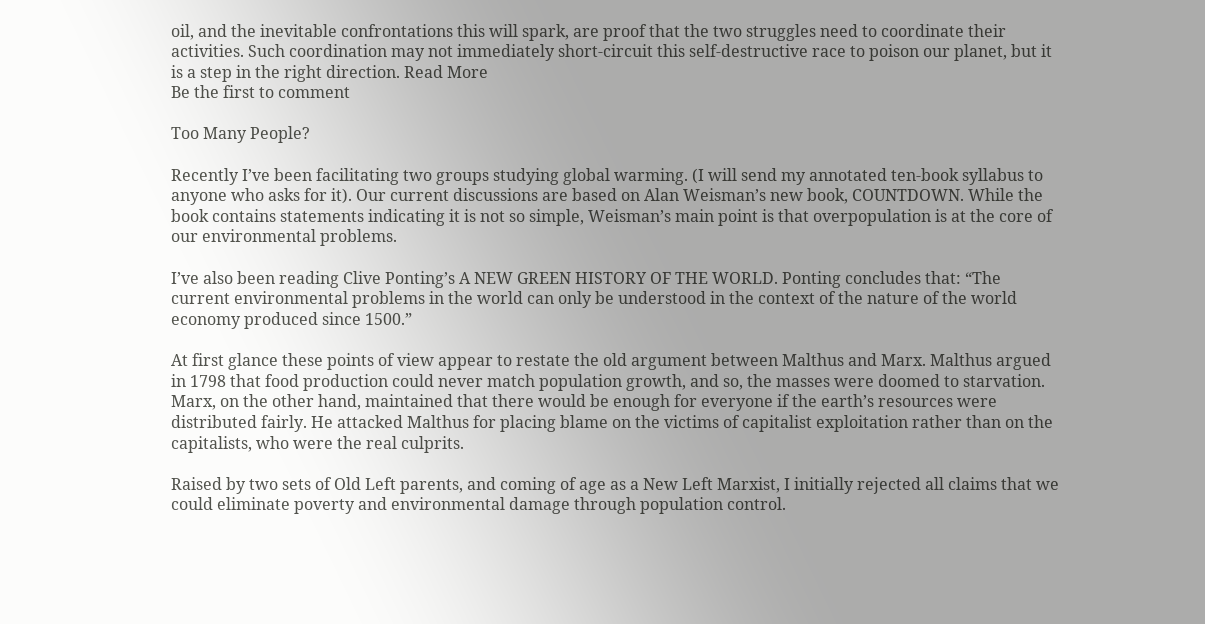oil, and the inevitable confrontations this will spark, are proof that the two struggles need to coordinate their activities. Such coordination may not immediately short-circuit this self-destructive race to poison our planet, but it is a step in the right direction. Read More
Be the first to comment

Too Many People?

Recently I’ve been facilitating two groups studying global warming. (I will send my annotated ten-book syllabus to anyone who asks for it). Our current discussions are based on Alan Weisman’s new book, COUNTDOWN. While the book contains statements indicating it is not so simple, Weisman’s main point is that overpopulation is at the core of our environmental problems.

I’ve also been reading Clive Ponting’s A NEW GREEN HISTORY OF THE WORLD. Ponting concludes that: “The current environmental problems in the world can only be understood in the context of the nature of the world economy produced since 1500.”

At first glance these points of view appear to restate the old argument between Malthus and Marx. Malthus argued in 1798 that food production could never match population growth, and so, the masses were doomed to starvation. Marx, on the other hand, maintained that there would be enough for everyone if the earth’s resources were distributed fairly. He attacked Malthus for placing blame on the victims of capitalist exploitation rather than on the capitalists, who were the real culprits.

Raised by two sets of Old Left parents, and coming of age as a New Left Marxist, I initially rejected all claims that we could eliminate poverty and environmental damage through population control.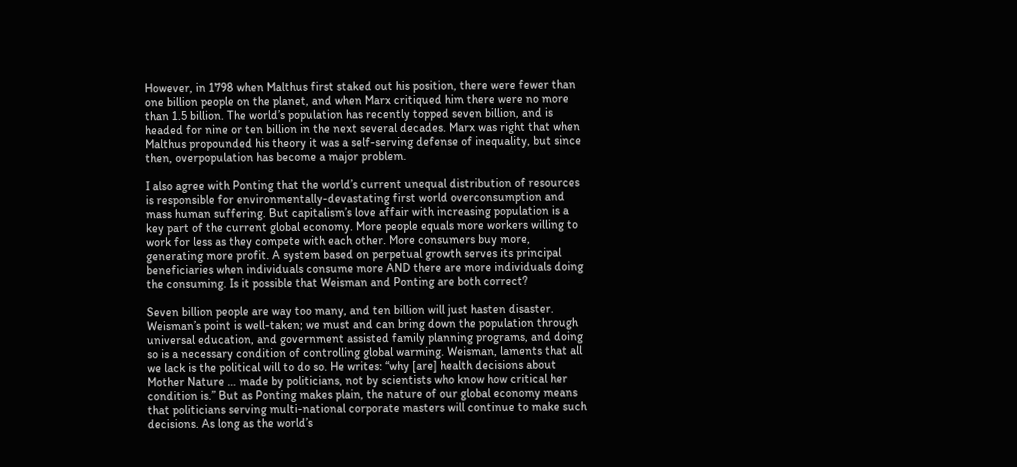However, in 1798 when Malthus first staked out his position, there were fewer than one billion people on the planet, and when Marx critiqued him there were no more than 1.5 billion. The world’s population has recently topped seven billion, and is headed for nine or ten billion in the next several decades. Marx was right that when Malthus propounded his theory it was a self-serving defense of inequality, but since then, overpopulation has become a major problem.

I also agree with Ponting that the world’s current unequal distribution of resources is responsible for environmentally-devastating first world overconsumption and mass human suffering. But capitalism’s love affair with increasing population is a key part of the current global economy. More people equals more workers willing to work for less as they compete with each other. More consumers buy more, generating more profit. A system based on perpetual growth serves its principal beneficiaries when individuals consume more AND there are more individuals doing the consuming. Is it possible that Weisman and Ponting are both correct?

Seven billion people are way too many, and ten billion will just hasten disaster. Weisman’s point is well-taken; we must and can bring down the population through universal education, and government assisted family planning programs, and doing so is a necessary condition of controlling global warming. Weisman, laments that all we lack is the political will to do so. He writes: “why [are] health decisions about Mother Nature … made by politicians, not by scientists who know how critical her condition is.” But as Ponting makes plain, the nature of our global economy means that politicians serving multi-national corporate masters will continue to make such decisions. As long as the world’s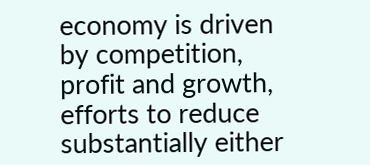economy is driven by competition, profit and growth, efforts to reduce substantially either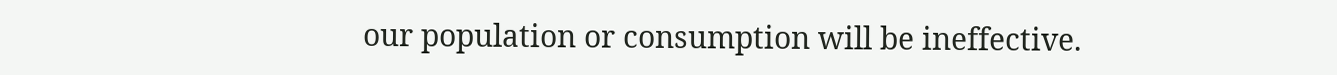our population or consumption will be ineffective.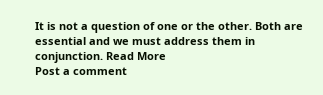It is not a question of one or the other. Both are essential and we must address them in conjunction. Read More
Post a comment